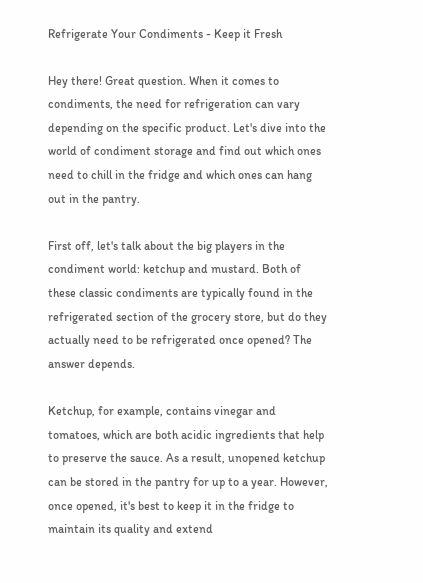Refrigerate Your Condiments - Keep it Fresh

Hey there! Great question. When it comes to condiments, the need for refrigeration can vary depending on the specific product. Let's dive into the world of condiment storage and find out which ones need to chill in the fridge and which ones can hang out in the pantry.

First off, let's talk about the big players in the condiment world: ketchup and mustard. Both of these classic condiments are typically found in the refrigerated section of the grocery store, but do they actually need to be refrigerated once opened? The answer depends.

Ketchup, for example, contains vinegar and tomatoes, which are both acidic ingredients that help to preserve the sauce. As a result, unopened ketchup can be stored in the pantry for up to a year. However, once opened, it's best to keep it in the fridge to maintain its quality and extend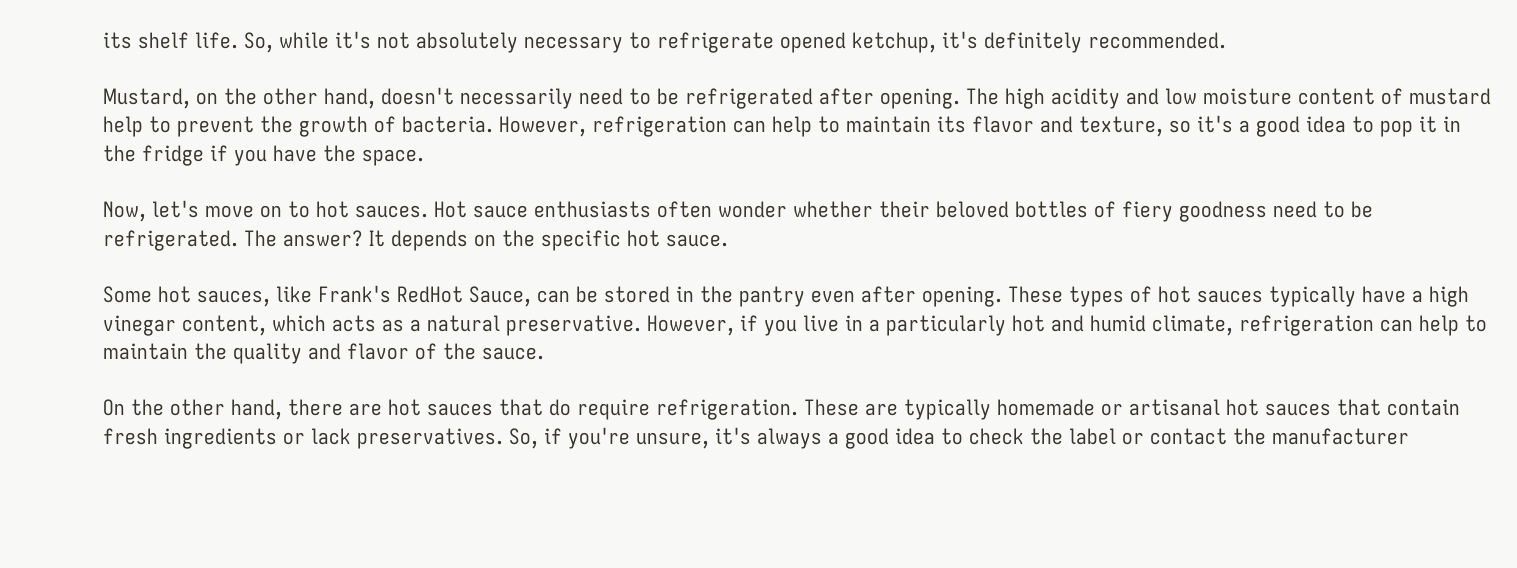its shelf life. So, while it's not absolutely necessary to refrigerate opened ketchup, it's definitely recommended.

Mustard, on the other hand, doesn't necessarily need to be refrigerated after opening. The high acidity and low moisture content of mustard help to prevent the growth of bacteria. However, refrigeration can help to maintain its flavor and texture, so it's a good idea to pop it in the fridge if you have the space.

Now, let's move on to hot sauces. Hot sauce enthusiasts often wonder whether their beloved bottles of fiery goodness need to be refrigerated. The answer? It depends on the specific hot sauce.

Some hot sauces, like Frank's RedHot Sauce, can be stored in the pantry even after opening. These types of hot sauces typically have a high vinegar content, which acts as a natural preservative. However, if you live in a particularly hot and humid climate, refrigeration can help to maintain the quality and flavor of the sauce.

On the other hand, there are hot sauces that do require refrigeration. These are typically homemade or artisanal hot sauces that contain fresh ingredients or lack preservatives. So, if you're unsure, it's always a good idea to check the label or contact the manufacturer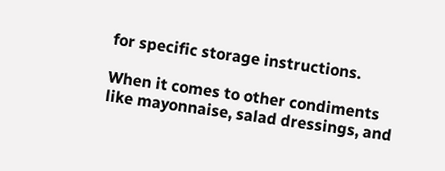for specific storage instructions.

When it comes to other condiments like mayonnaise, salad dressings, and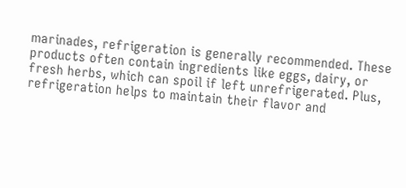marinades, refrigeration is generally recommended. These products often contain ingredients like eggs, dairy, or fresh herbs, which can spoil if left unrefrigerated. Plus, refrigeration helps to maintain their flavor and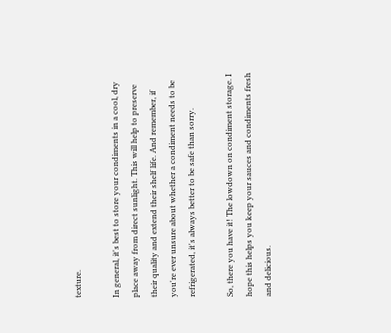texture.

In general, it's best to store your condiments in a cool, dry place away from direct sunlight. This will help to preserve their quality and extend their shelf life. And remember, if you're ever unsure about whether a condiment needs to be refrigerated, it's always better to be safe than sorry.

So, there you have it! The lowdown on condiment storage. I hope this helps you keep your sauces and condiments fresh and delicious.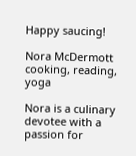Happy saucing!

Nora McDermott
cooking, reading, yoga

Nora is a culinary devotee with a passion for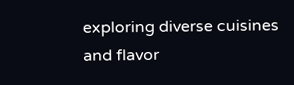exploring diverse cuisines and flavor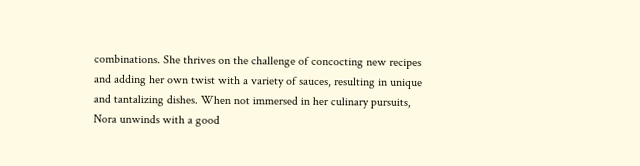combinations. She thrives on the challenge of concocting new recipes and adding her own twist with a variety of sauces, resulting in unique and tantalizing dishes. When not immersed in her culinary pursuits, Nora unwinds with a good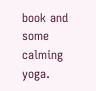book and some calming yoga.